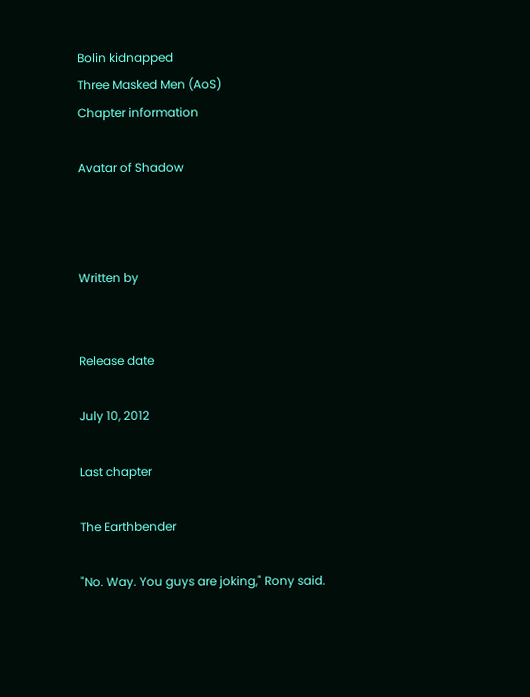Bolin kidnapped
Three Masked Men (AoS)
Chapter information

Avatar of Shadow



Written by


Release date

July 10, 2012

Last chapter

The Earthbender

"No. Way. You guys are joking," Rony said.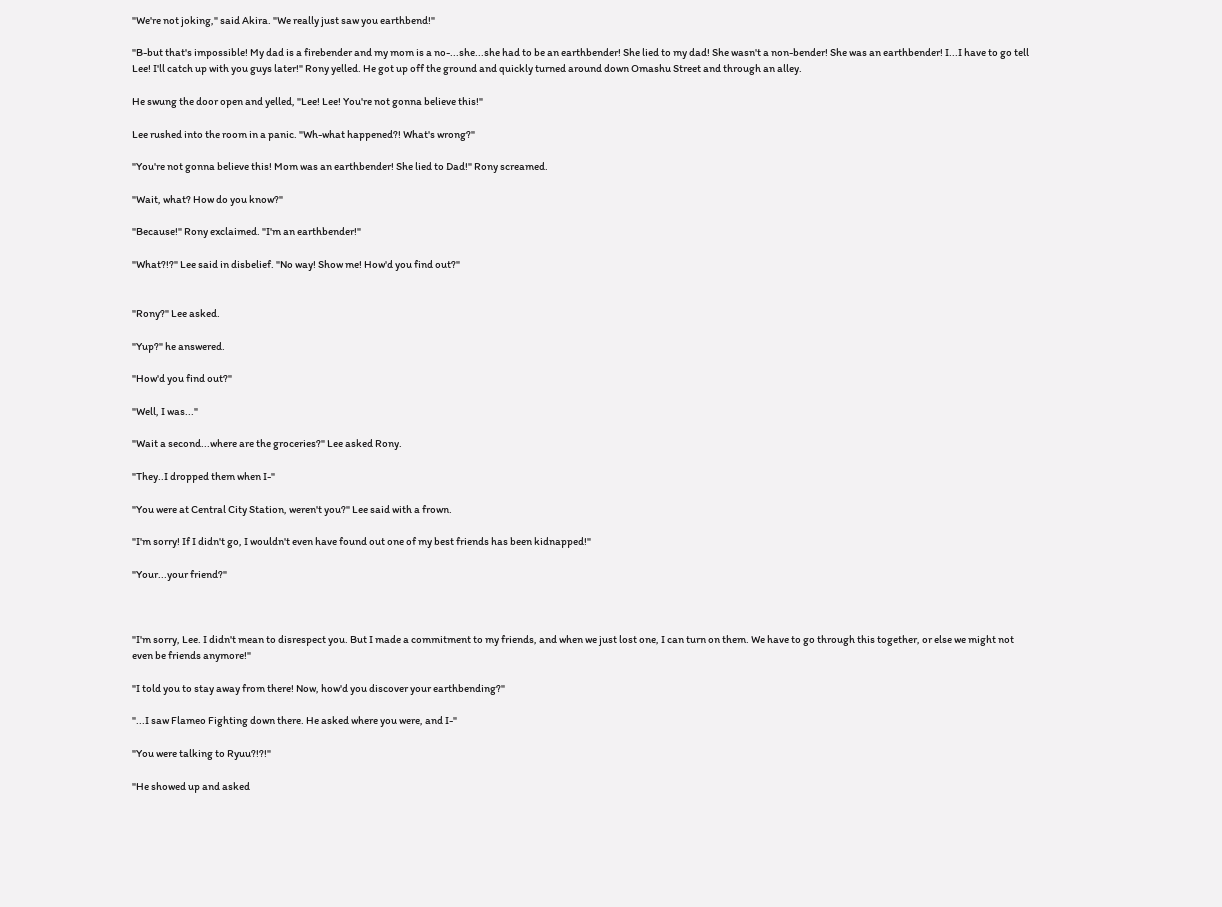"We're not joking," said Akira. "We really just saw you earthbend!"

"B-but that's impossible! My dad is a firebender and my mom is a no-...she...she had to be an earthbender! She lied to my dad! She wasn't a non-bender! She was an earthbender! I...I have to go tell Lee! I'll catch up with you guys later!" Rony yelled. He got up off the ground and quickly turned around down Omashu Street and through an alley.

He swung the door open and yelled, "Lee! Lee! You're not gonna believe this!"

Lee rushed into the room in a panic. "Wh-what happened?! What's wrong?"

"You're not gonna believe this! Mom was an earthbender! She lied to Dad!" Rony screamed.

"Wait, what? How do you know?"

"Because!" Rony exclaimed. "I'm an earthbender!"

"What?!?" Lee said in disbelief. "No way! Show me! How'd you find out?"


"Rony?" Lee asked.

"Yup?" he answered.

"How'd you find out?"

"Well, I was..."

"Wait a second...where are the groceries?" Lee asked Rony.

"They..I dropped them when I-"

"You were at Central City Station, weren't you?" Lee said with a frown.

"I'm sorry! If I didn't go, I wouldn't even have found out one of my best friends has been kidnapped!"

"Your...your friend?"



"I'm sorry, Lee. I didn't mean to disrespect you. But I made a commitment to my friends, and when we just lost one, I can turn on them. We have to go through this together, or else we might not even be friends anymore!"

"I told you to stay away from there! Now, how'd you discover your earthbending?"

"...I saw Flameo Fighting down there. He asked where you were, and I-"

"You were talking to Ryuu?!?!"

"He showed up and asked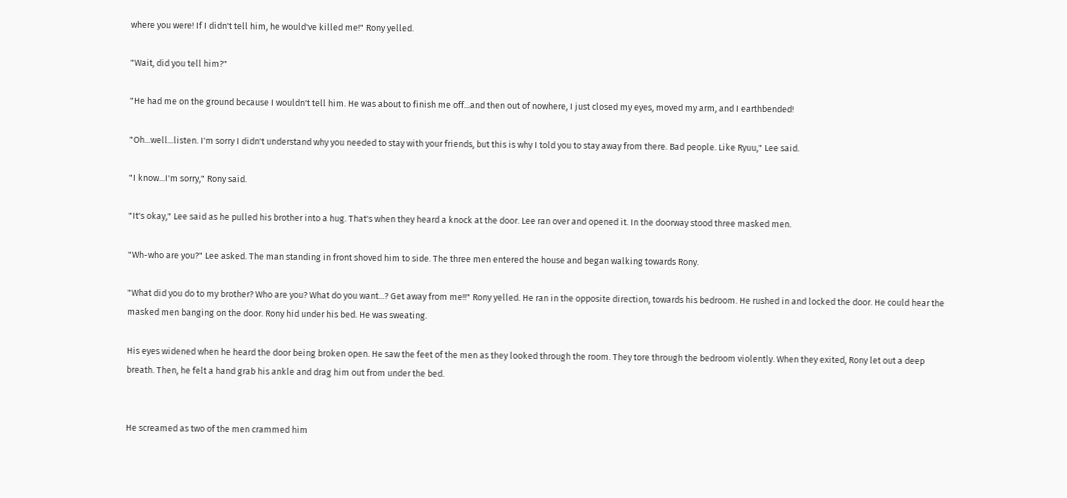where you were! If I didn't tell him, he would've killed me!" Rony yelled.

"Wait, did you tell him?"

"He had me on the ground because I wouldn't tell him. He was about to finish me off...and then out of nowhere, I just closed my eyes, moved my arm, and I earthbended!

"Oh...well...listen. I'm sorry I didn't understand why you needed to stay with your friends, but this is why I told you to stay away from there. Bad people. Like Ryuu," Lee said.

"I know...I'm sorry," Rony said.

"It's okay," Lee said as he pulled his brother into a hug. That's when they heard a knock at the door. Lee ran over and opened it. In the doorway stood three masked men.

"Wh-who are you?" Lee asked. The man standing in front shoved him to side. The three men entered the house and began walking towards Rony.

"What did you do to my brother? Who are you? What do you want...? Get away from me!!" Rony yelled. He ran in the opposite direction, towards his bedroom. He rushed in and locked the door. He could hear the masked men banging on the door. Rony hid under his bed. He was sweating.

His eyes widened when he heard the door being broken open. He saw the feet of the men as they looked through the room. They tore through the bedroom violently. When they exited, Rony let out a deep breath. Then, he felt a hand grab his ankle and drag him out from under the bed.


He screamed as two of the men crammed him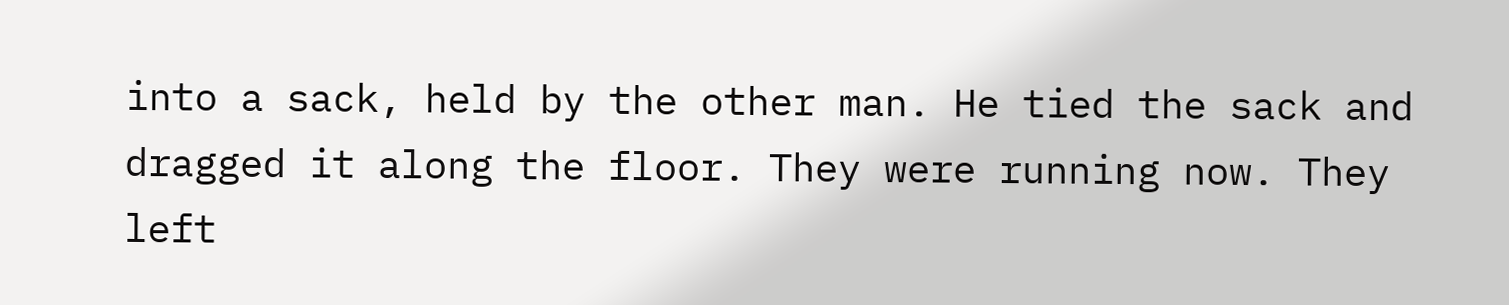into a sack, held by the other man. He tied the sack and dragged it along the floor. They were running now. They left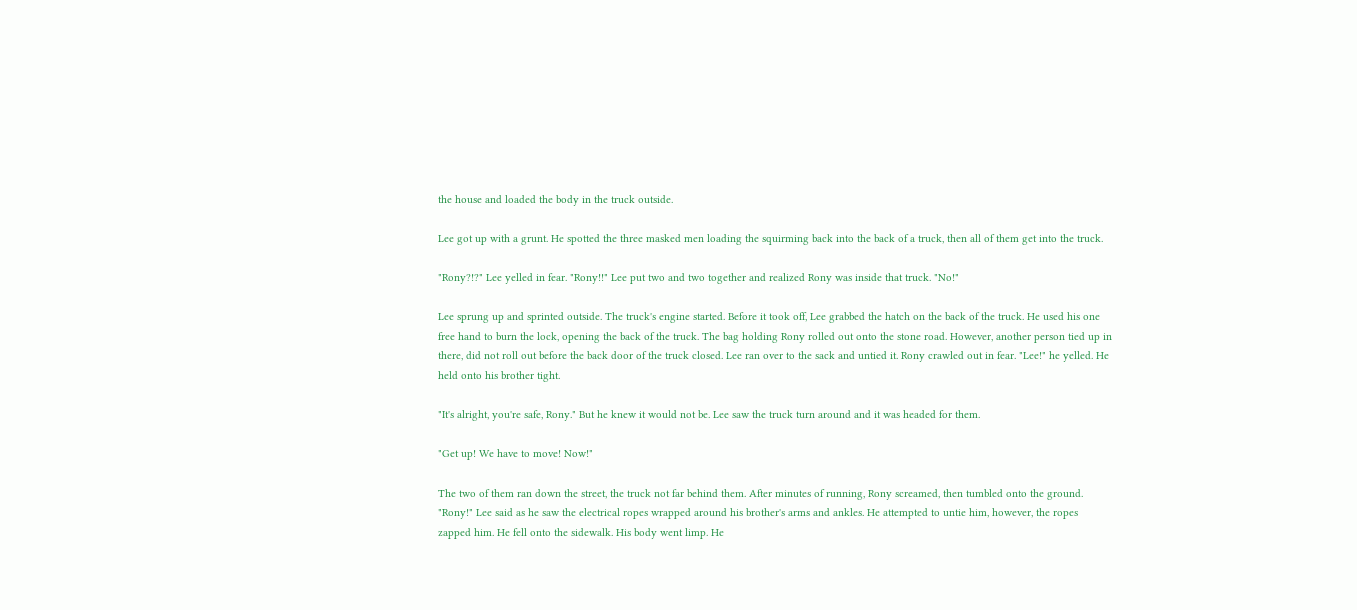the house and loaded the body in the truck outside.

Lee got up with a grunt. He spotted the three masked men loading the squirming back into the back of a truck, then all of them get into the truck.

"Rony?!?" Lee yelled in fear. "Rony!!" Lee put two and two together and realized Rony was inside that truck. "No!"

Lee sprung up and sprinted outside. The truck's engine started. Before it took off, Lee grabbed the hatch on the back of the truck. He used his one free hand to burn the lock, opening the back of the truck. The bag holding Rony rolled out onto the stone road. However, another person tied up in there, did not roll out before the back door of the truck closed. Lee ran over to the sack and untied it. Rony crawled out in fear. "Lee!" he yelled. He held onto his brother tight.

"It's alright, you're safe, Rony." But he knew it would not be. Lee saw the truck turn around and it was headed for them.

"Get up! We have to move! Now!"

The two of them ran down the street, the truck not far behind them. After minutes of running, Rony screamed, then tumbled onto the ground. "Rony!" Lee said as he saw the electrical ropes wrapped around his brother's arms and ankles. He attempted to untie him, however, the ropes zapped him. He fell onto the sidewalk. His body went limp. He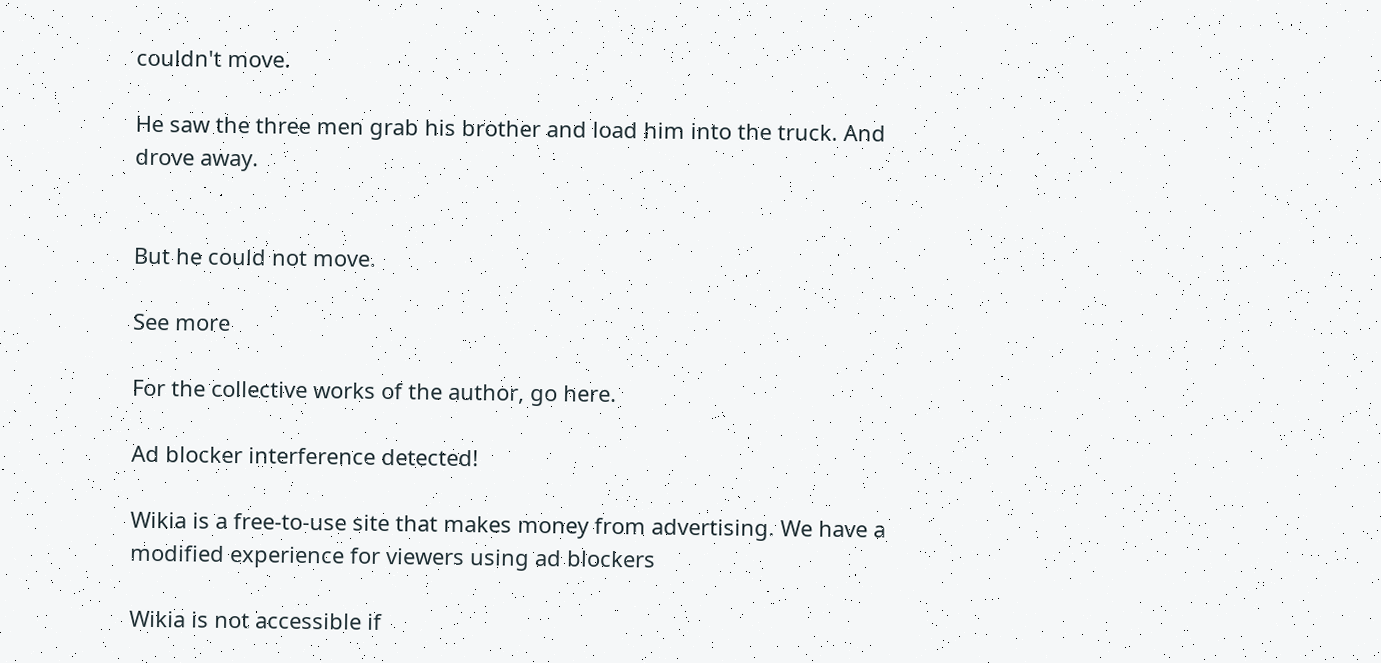couldn't move.

He saw the three men grab his brother and load him into the truck. And drove away.


But he could not move.

See more

For the collective works of the author, go here.

Ad blocker interference detected!

Wikia is a free-to-use site that makes money from advertising. We have a modified experience for viewers using ad blockers

Wikia is not accessible if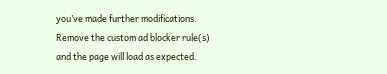you’ve made further modifications. Remove the custom ad blocker rule(s) and the page will load as expected.